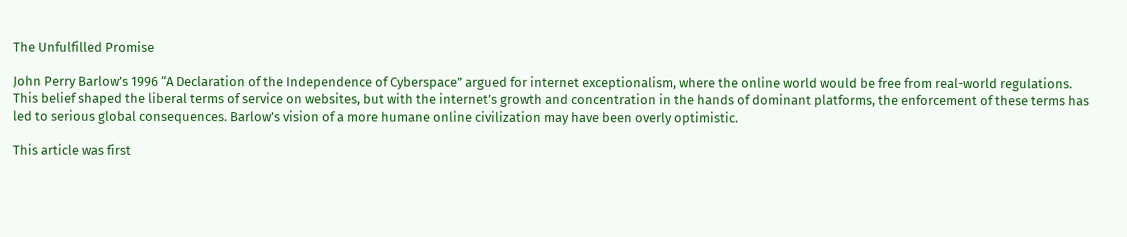The Unfulfilled Promise

John Perry Barlow’s 1996 “A Declaration of the Independence of Cyberspace” argued for internet exceptionalism, where the online world would be free from real-world regulations. This belief shaped the liberal terms of service on websites, but with the internet’s growth and concentration in the hands of dominant platforms, the enforcement of these terms has led to serious global consequences. Barlow’s vision of a more humane online civilization may have been overly optimistic.

This article was first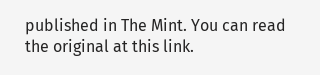published in The Mint. You can read the original at this link.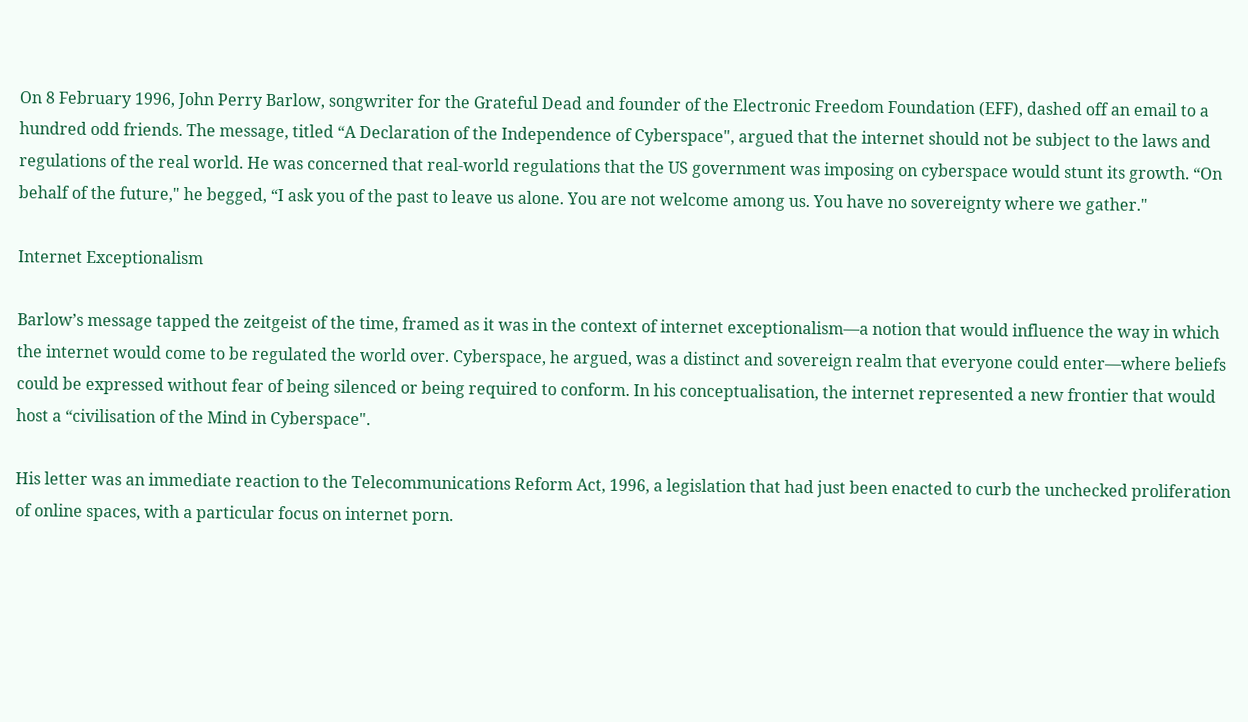On 8 February 1996, John Perry Barlow, songwriter for the Grateful Dead and founder of the Electronic Freedom Foundation (EFF), dashed off an email to a hundred odd friends. The message, titled “A Declaration of the Independence of Cyberspace", argued that the internet should not be subject to the laws and regulations of the real world. He was concerned that real-world regulations that the US government was imposing on cyberspace would stunt its growth. “On behalf of the future," he begged, “I ask you of the past to leave us alone. You are not welcome among us. You have no sovereignty where we gather."

Internet Exceptionalism

Barlow’s message tapped the zeitgeist of the time, framed as it was in the context of internet exceptionalism—a notion that would influence the way in which the internet would come to be regulated the world over. Cyberspace, he argued, was a distinct and sovereign realm that everyone could enter—where beliefs could be expressed without fear of being silenced or being required to conform. In his conceptualisation, the internet represented a new frontier that would host a “civilisation of the Mind in Cyberspace".

His letter was an immediate reaction to the Telecommunications Reform Act, 1996, a legislation that had just been enacted to curb the unchecked proliferation of online spaces, with a particular focus on internet porn.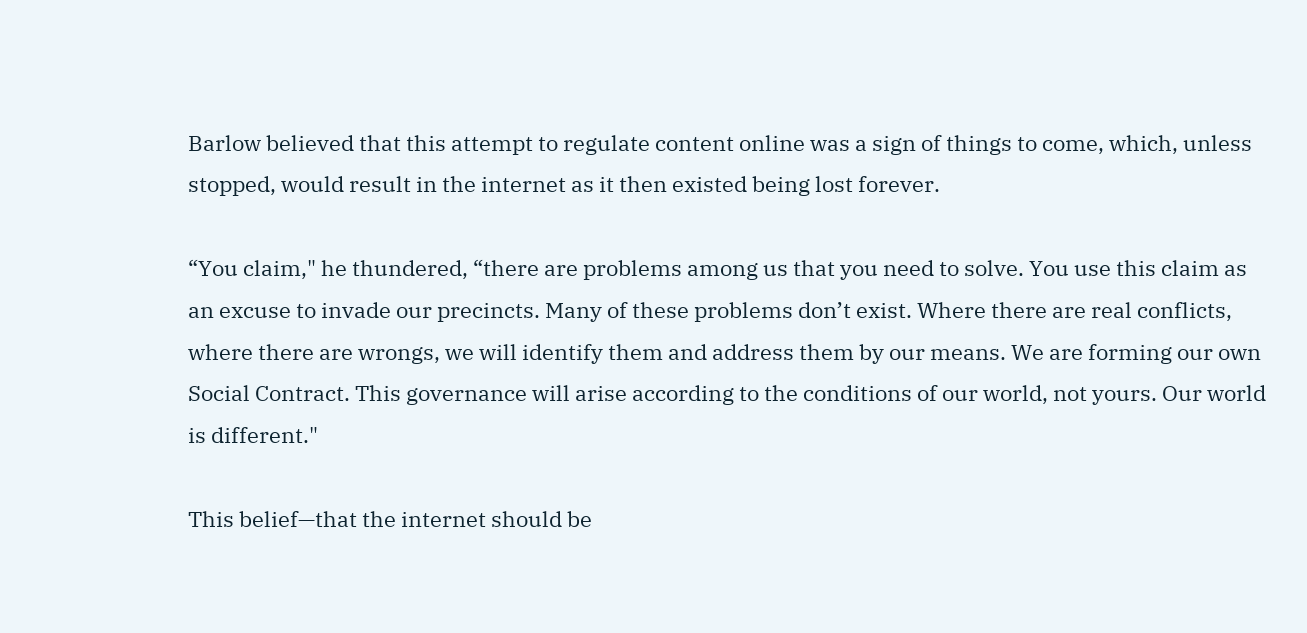Barlow believed that this attempt to regulate content online was a sign of things to come, which, unless stopped, would result in the internet as it then existed being lost forever.

“You claim," he thundered, “there are problems among us that you need to solve. You use this claim as an excuse to invade our precincts. Many of these problems don’t exist. Where there are real conflicts, where there are wrongs, we will identify them and address them by our means. We are forming our own Social Contract. This governance will arise according to the conditions of our world, not yours. Our world is different."

This belief—that the internet should be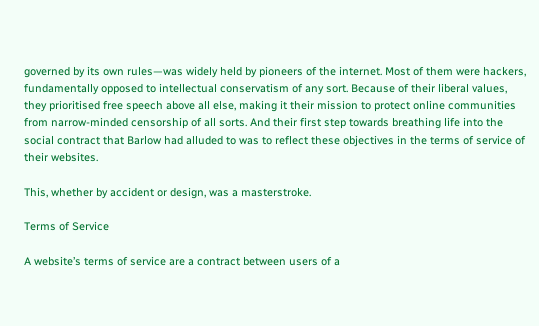governed by its own rules—was widely held by pioneers of the internet. Most of them were hackers, fundamentally opposed to intellectual conservatism of any sort. Because of their liberal values, they prioritised free speech above all else, making it their mission to protect online communities from narrow-minded censorship of all sorts. And their first step towards breathing life into the social contract that Barlow had alluded to was to reflect these objectives in the terms of service of their websites.

This, whether by accident or design, was a masterstroke.

Terms of Service

A website’s terms of service are a contract between users of a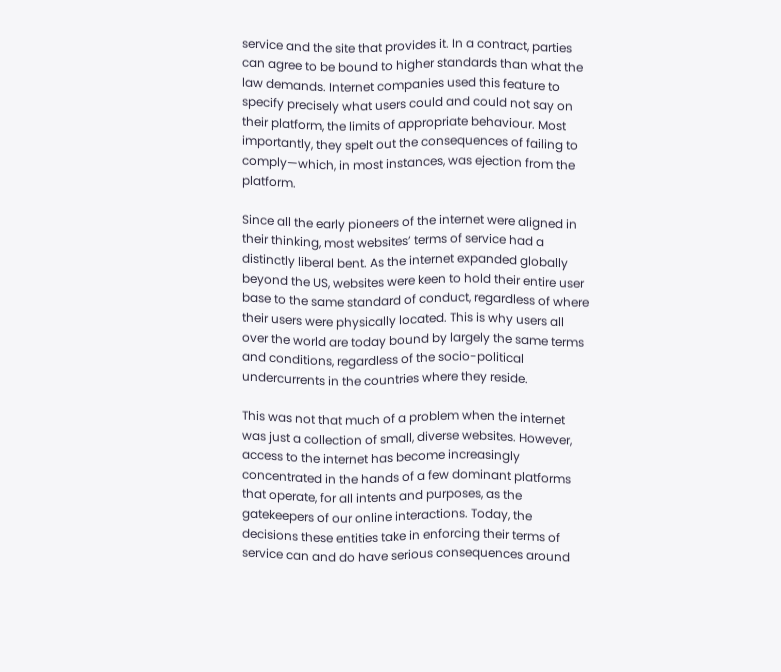service and the site that provides it. In a contract, parties can agree to be bound to higher standards than what the law demands. Internet companies used this feature to specify precisely what users could and could not say on their platform, the limits of appropriate behaviour. Most importantly, they spelt out the consequences of failing to comply—which, in most instances, was ejection from the platform.

Since all the early pioneers of the internet were aligned in their thinking, most websites’ terms of service had a distinctly liberal bent. As the internet expanded globally beyond the US, websites were keen to hold their entire user base to the same standard of conduct, regardless of where their users were physically located. This is why users all over the world are today bound by largely the same terms and conditions, regardless of the socio-political undercurrents in the countries where they reside.

This was not that much of a problem when the internet was just a collection of small, diverse websites. However, access to the internet has become increasingly concentrated in the hands of a few dominant platforms that operate, for all intents and purposes, as the gatekeepers of our online interactions. Today, the decisions these entities take in enforcing their terms of service can and do have serious consequences around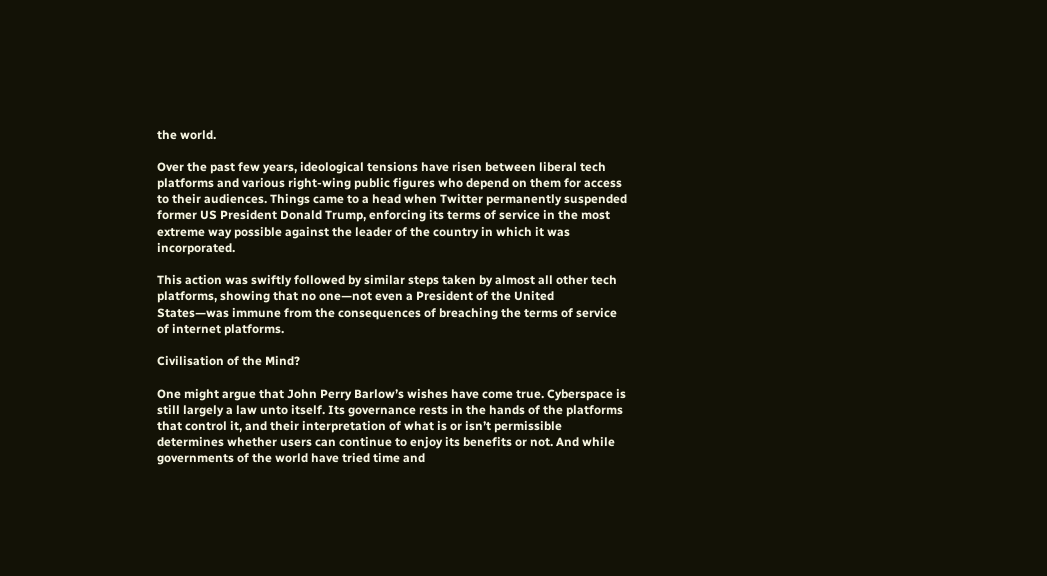the world.

Over the past few years, ideological tensions have risen between liberal tech platforms and various right-wing public figures who depend on them for access to their audiences. Things came to a head when Twitter permanently suspended former US President Donald Trump, enforcing its terms of service in the most extreme way possible against the leader of the country in which it was incorporated.

This action was swiftly followed by similar steps taken by almost all other tech platforms, showing that no one—not even a President of the United States—was immune from the consequences of breaching the terms of service of internet platforms.

Civilisation of the Mind?

One might argue that John Perry Barlow’s wishes have come true. Cyberspace is still largely a law unto itself. Its governance rests in the hands of the platforms that control it, and their interpretation of what is or isn’t permissible determines whether users can continue to enjoy its benefits or not. And while governments of the world have tried time and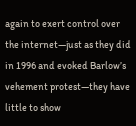again to exert control over the internet—just as they did in 1996 and evoked Barlow’s vehement protest—they have little to show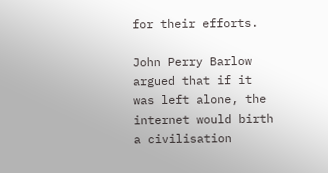for their efforts.

John Perry Barlow argued that if it was left alone, the internet would birth a civilisation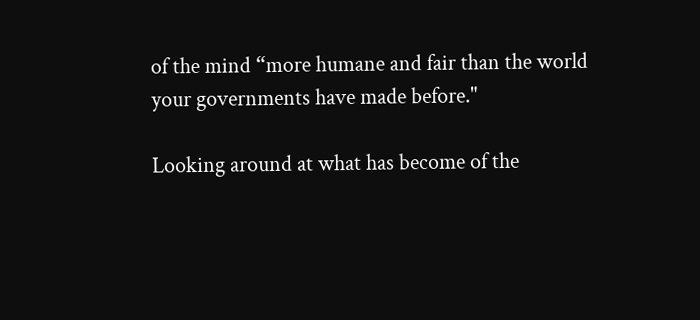of the mind “more humane and fair than the world your governments have made before."

Looking around at what has become of the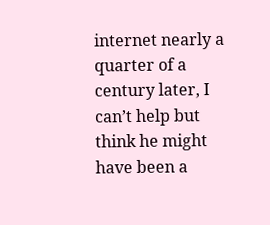internet nearly a quarter of a century later, I can’t help but think he might have been a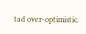tad over-optimistic.